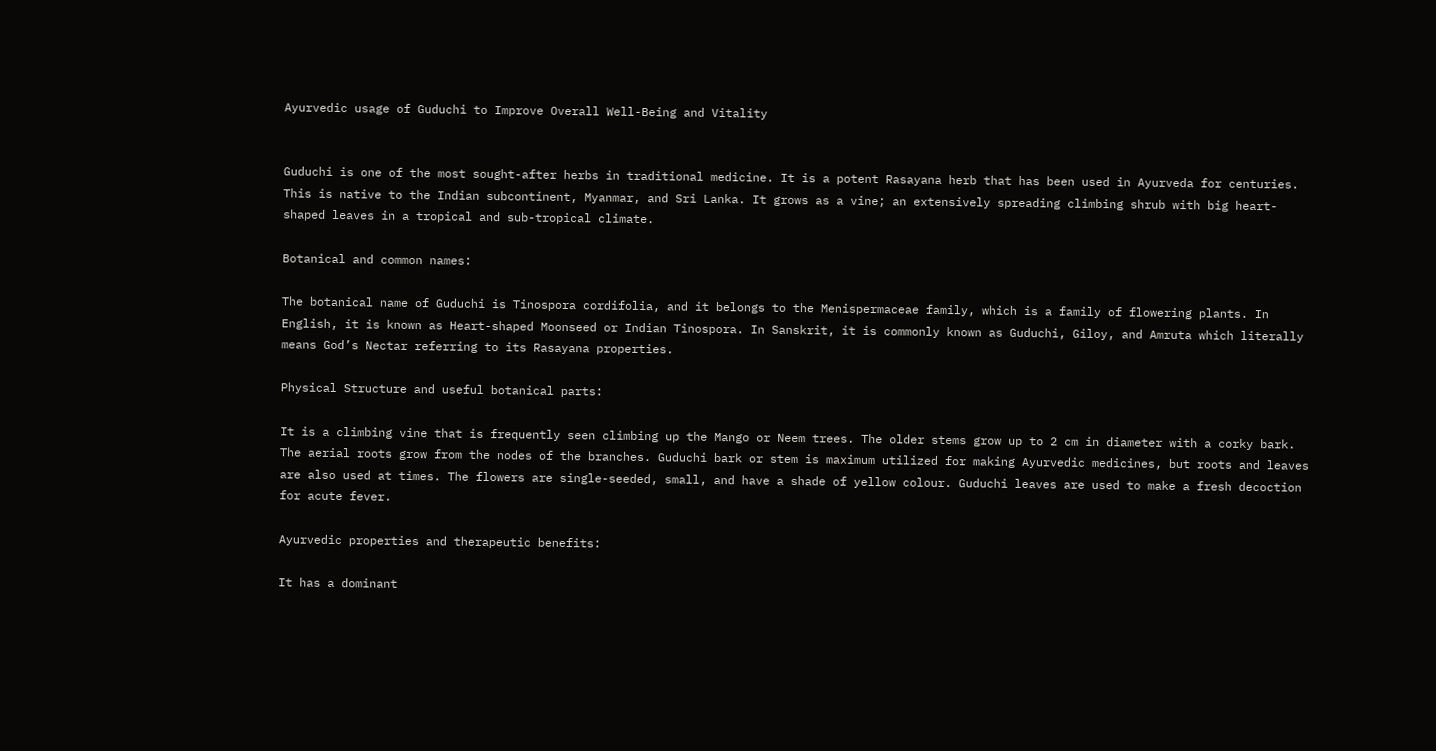Ayurvedic usage of Guduchi to Improve Overall Well-Being and Vitality


Guduchi is one of the most sought-after herbs in traditional medicine. It is a potent Rasayana herb that has been used in Ayurveda for centuries. This is native to the Indian subcontinent, Myanmar, and Sri Lanka. It grows as a vine; an extensively spreading climbing shrub with big heart-shaped leaves in a tropical and sub-tropical climate.

Botanical and common names:

The botanical name of Guduchi is Tinospora cordifolia, and it belongs to the Menispermaceae family, which is a family of flowering plants. In English, it is known as Heart-shaped Moonseed or Indian Tinospora. In Sanskrit, it is commonly known as Guduchi, Giloy, and Amruta which literally means God’s Nectar referring to its Rasayana properties.

Physical Structure and useful botanical parts:

It is a climbing vine that is frequently seen climbing up the Mango or Neem trees. The older stems grow up to 2 cm in diameter with a corky bark. The aerial roots grow from the nodes of the branches. Guduchi bark or stem is maximum utilized for making Ayurvedic medicines, but roots and leaves are also used at times. The flowers are single-seeded, small, and have a shade of yellow colour. Guduchi leaves are used to make a fresh decoction for acute fever.

Ayurvedic properties and therapeutic benefits:

It has a dominant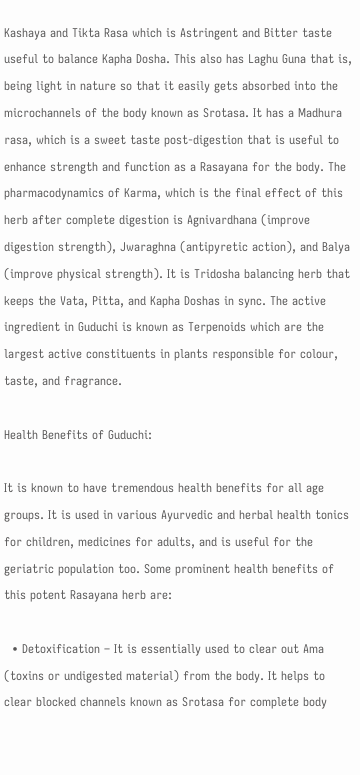Kashaya and Tikta Rasa which is Astringent and Bitter taste useful to balance Kapha Dosha. This also has Laghu Guna that is, being light in nature so that it easily gets absorbed into the microchannels of the body known as Srotasa. It has a Madhura rasa, which is a sweet taste post-digestion that is useful to enhance strength and function as a Rasayana for the body. The pharmacodynamics of Karma, which is the final effect of this herb after complete digestion is Agnivardhana (improve digestion strength), Jwaraghna (antipyretic action), and Balya (improve physical strength). It is Tridosha balancing herb that keeps the Vata, Pitta, and Kapha Doshas in sync. The active ingredient in Guduchi is known as Terpenoids which are the largest active constituents in plants responsible for colour, taste, and fragrance.

Health Benefits of Guduchi:

It is known to have tremendous health benefits for all age groups. It is used in various Ayurvedic and herbal health tonics for children, medicines for adults, and is useful for the geriatric population too. Some prominent health benefits of this potent Rasayana herb are:

  • Detoxification – It is essentially used to clear out Ama (toxins or undigested material) from the body. It helps to clear blocked channels known as Srotasa for complete body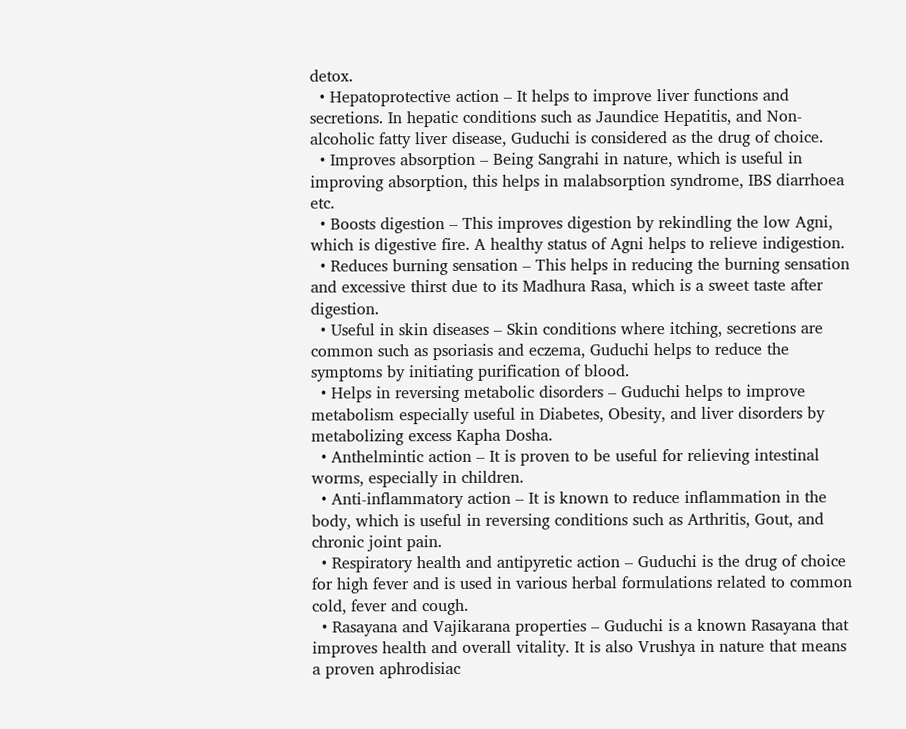detox.
  • Hepatoprotective action – It helps to improve liver functions and secretions. In hepatic conditions such as Jaundice Hepatitis, and Non- alcoholic fatty liver disease, Guduchi is considered as the drug of choice.
  • Improves absorption – Being Sangrahi in nature, which is useful in improving absorption, this helps in malabsorption syndrome, IBS diarrhoea etc.
  • Boosts digestion – This improves digestion by rekindling the low Agni, which is digestive fire. A healthy status of Agni helps to relieve indigestion.
  • Reduces burning sensation – This helps in reducing the burning sensation and excessive thirst due to its Madhura Rasa, which is a sweet taste after digestion.
  • Useful in skin diseases – Skin conditions where itching, secretions are common such as psoriasis and eczema, Guduchi helps to reduce the symptoms by initiating purification of blood.
  • Helps in reversing metabolic disorders – Guduchi helps to improve metabolism especially useful in Diabetes, Obesity, and liver disorders by metabolizing excess Kapha Dosha.
  • Anthelmintic action – It is proven to be useful for relieving intestinal worms, especially in children.
  • Anti-inflammatory action – It is known to reduce inflammation in the body, which is useful in reversing conditions such as Arthritis, Gout, and chronic joint pain.
  • Respiratory health and antipyretic action – Guduchi is the drug of choice for high fever and is used in various herbal formulations related to common cold, fever and cough.
  • Rasayana and Vajikarana properties – Guduchi is a known Rasayana that improves health and overall vitality. It is also Vrushya in nature that means a proven aphrodisiac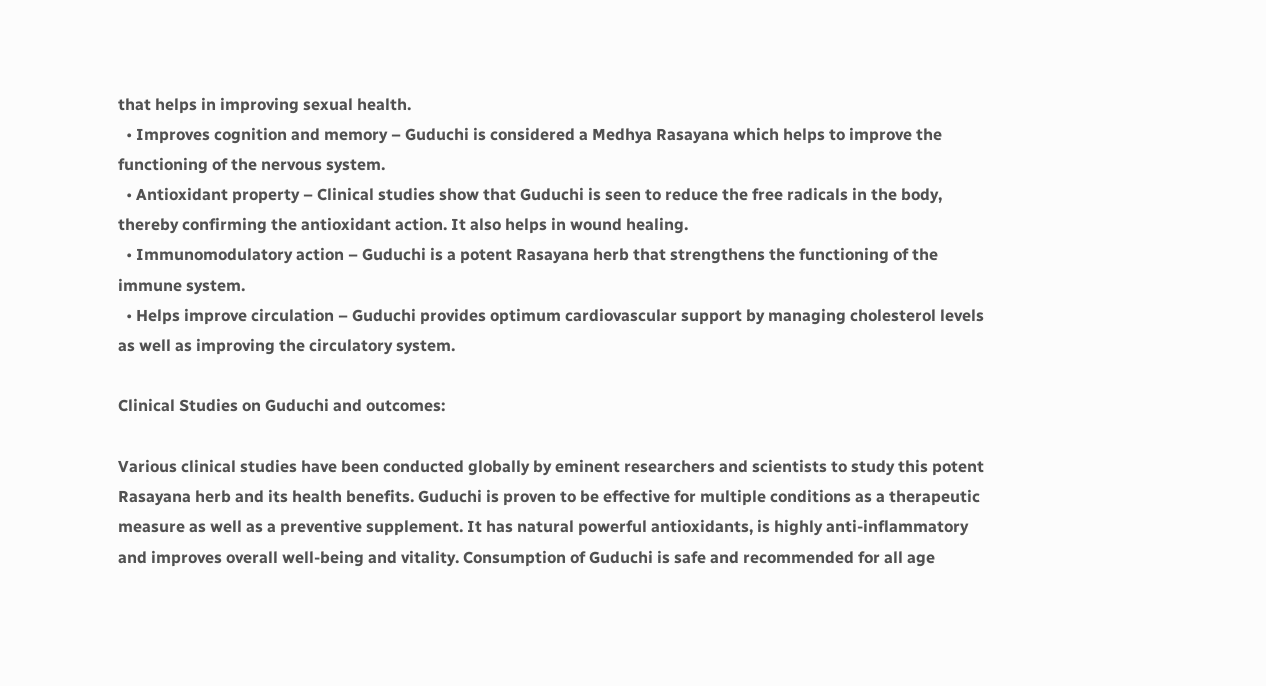that helps in improving sexual health.
  • Improves cognition and memory – Guduchi is considered a Medhya Rasayana which helps to improve the functioning of the nervous system.
  • Antioxidant property – Clinical studies show that Guduchi is seen to reduce the free radicals in the body, thereby confirming the antioxidant action. It also helps in wound healing.
  • Immunomodulatory action – Guduchi is a potent Rasayana herb that strengthens the functioning of the immune system.
  • Helps improve circulation – Guduchi provides optimum cardiovascular support by managing cholesterol levels as well as improving the circulatory system.

Clinical Studies on Guduchi and outcomes:

Various clinical studies have been conducted globally by eminent researchers and scientists to study this potent Rasayana herb and its health benefits. Guduchi is proven to be effective for multiple conditions as a therapeutic measure as well as a preventive supplement. It has natural powerful antioxidants, is highly anti-inflammatory and improves overall well-being and vitality. Consumption of Guduchi is safe and recommended for all age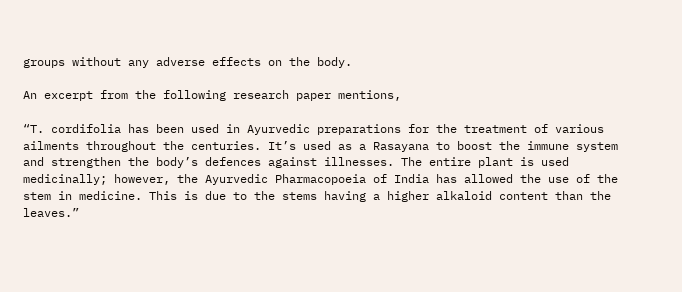groups without any adverse effects on the body.

An excerpt from the following research paper mentions,

“T. cordifolia has been used in Ayurvedic preparations for the treatment of various ailments throughout the centuries. It’s used as a Rasayana to boost the immune system and strengthen the body’s defences against illnesses. The entire plant is used medicinally; however, the Ayurvedic Pharmacopoeia of India has allowed the use of the stem in medicine. This is due to the stems having a higher alkaloid content than the leaves.”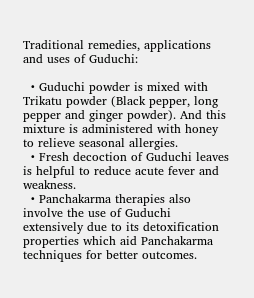Traditional remedies, applications and uses of Guduchi:

  • Guduchi powder is mixed with Trikatu powder (Black pepper, long pepper and ginger powder). And this mixture is administered with honey to relieve seasonal allergies.
  • Fresh decoction of Guduchi leaves is helpful to reduce acute fever and weakness.
  • Panchakarma therapies also involve the use of Guduchi extensively due to its detoxification properties which aid Panchakarma techniques for better outcomes.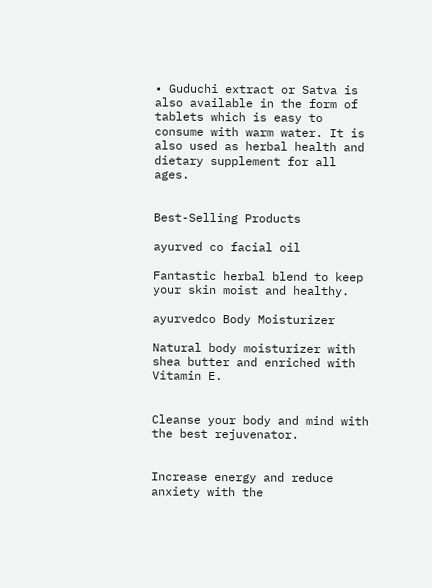• Guduchi extract or Satva is also available in the form of tablets which is easy to consume with warm water. It is also used as herbal health and dietary supplement for all ages.


Best-Selling Products

ayurved co facial oil

Fantastic herbal blend to keep your skin moist and healthy.

ayurvedco Body Moisturizer

Natural body moisturizer with shea butter and enriched with Vitamin E.


Cleanse your body and mind with the best rejuvenator.


Increase energy and reduce anxiety with the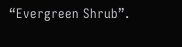“Evergreen Shrub”.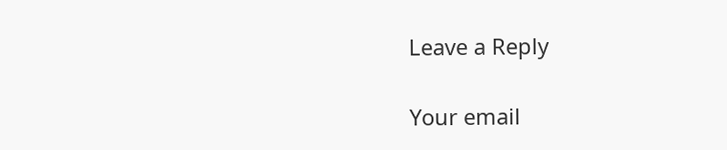Leave a Reply

Your email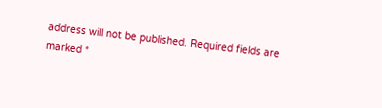address will not be published. Required fields are marked *